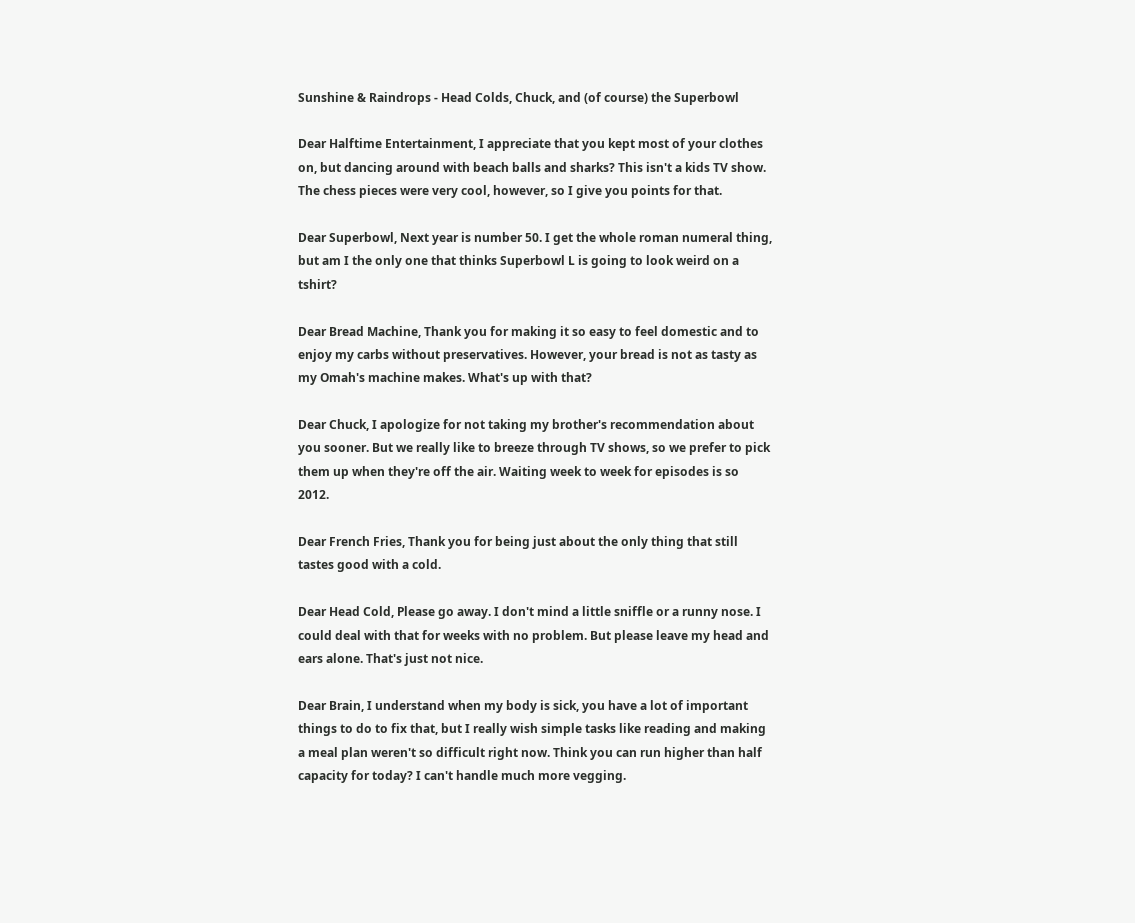Sunshine & Raindrops - Head Colds, Chuck, and (of course) the Superbowl

Dear Halftime Entertainment, I appreciate that you kept most of your clothes on, but dancing around with beach balls and sharks? This isn't a kids TV show. The chess pieces were very cool, however, so I give you points for that.

Dear Superbowl, Next year is number 50. I get the whole roman numeral thing, but am I the only one that thinks Superbowl L is going to look weird on a tshirt?

Dear Bread Machine, Thank you for making it so easy to feel domestic and to enjoy my carbs without preservatives. However, your bread is not as tasty as my Omah's machine makes. What's up with that?

Dear Chuck, I apologize for not taking my brother's recommendation about you sooner. But we really like to breeze through TV shows, so we prefer to pick them up when they're off the air. Waiting week to week for episodes is so 2012.

Dear French Fries, Thank you for being just about the only thing that still tastes good with a cold.

Dear Head Cold, Please go away. I don't mind a little sniffle or a runny nose. I could deal with that for weeks with no problem. But please leave my head and ears alone. That's just not nice.

Dear Brain, I understand when my body is sick, you have a lot of important things to do to fix that, but I really wish simple tasks like reading and making a meal plan weren't so difficult right now. Think you can run higher than half capacity for today? I can't handle much more vegging.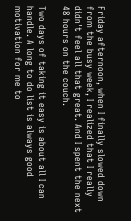Friday afternoon, when I finally slowed down from the busy week, I realized that I really didn't feel all that great. And I spent the next 48 hours on the couch.

Two days of taking it easy is about all I can handle. A long to do list is always good motivation for me to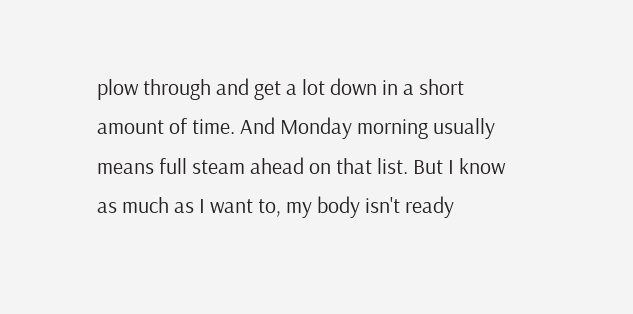plow through and get a lot down in a short amount of time. And Monday morning usually means full steam ahead on that list. But I know as much as I want to, my body isn't ready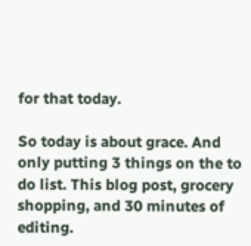for that today.

So today is about grace. And only putting 3 things on the to do list. This blog post, grocery shopping, and 30 minutes of editing.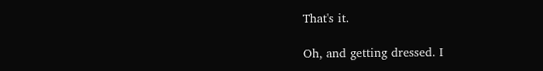That's it.

Oh, and getting dressed. I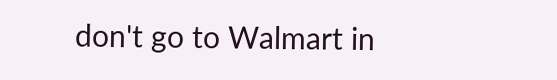don't go to Walmart in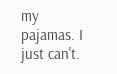my pajamas. I just can't.